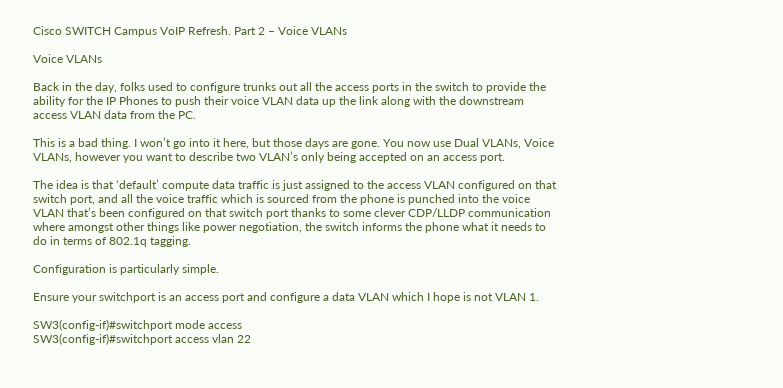Cisco SWITCH Campus VoIP Refresh. Part 2 – Voice VLANs

Voice VLANs

Back in the day, folks used to configure trunks out all the access ports in the switch to provide the ability for the IP Phones to push their voice VLAN data up the link along with the downstream access VLAN data from the PC.

This is a bad thing. I won’t go into it here, but those days are gone. You now use Dual VLANs, Voice VLANs, however you want to describe two VLAN’s only being accepted on an access port.

The idea is that ‘default’ compute data traffic is just assigned to the access VLAN configured on that switch port, and all the voice traffic which is sourced from the phone is punched into the voice VLAN that’s been configured on that switch port thanks to some clever CDP/LLDP communication where amongst other things like power negotiation, the switch informs the phone what it needs to do in terms of 802.1q tagging.

Configuration is particularly simple.

Ensure your switchport is an access port and configure a data VLAN which I hope is not VLAN 1.

SW3(config-if)#switchport mode access
SW3(config-if)#switchport access vlan 22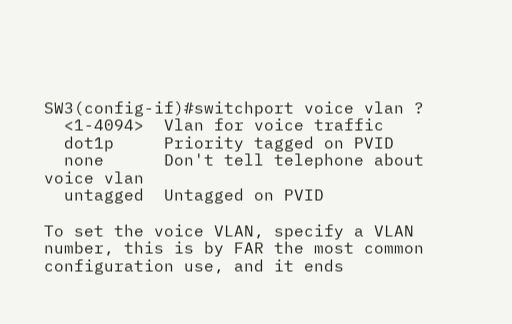SW3(config-if)#switchport voice vlan ?
  <1-4094>  Vlan for voice traffic
  dot1p     Priority tagged on PVID
  none      Don't tell telephone about voice vlan
  untagged  Untagged on PVID

To set the voice VLAN, specify a VLAN number, this is by FAR the most common configuration use, and it ends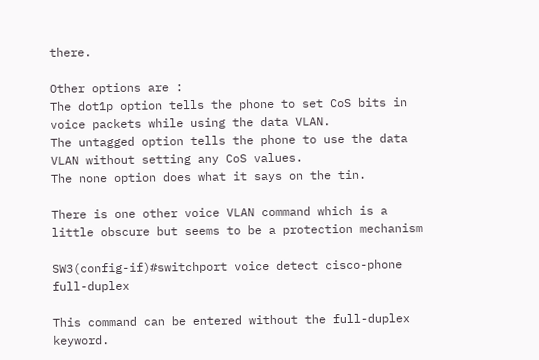there.

Other options are :
The dot1p option tells the phone to set CoS bits in voice packets while using the data VLAN.
The untagged option tells the phone to use the data VLAN without setting any CoS values.
The none option does what it says on the tin.

There is one other voice VLAN command which is a little obscure but seems to be a protection mechanism

SW3(config-if)#switchport voice detect cisco-phone full-duplex

This command can be entered without the full-duplex keyword.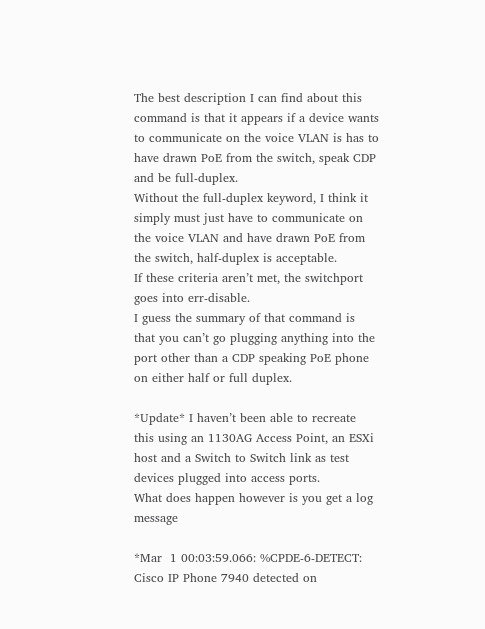The best description I can find about this command is that it appears if a device wants to communicate on the voice VLAN is has to have drawn PoE from the switch, speak CDP and be full-duplex.
Without the full-duplex keyword, I think it simply must just have to communicate on the voice VLAN and have drawn PoE from the switch, half-duplex is acceptable.
If these criteria aren’t met, the switchport goes into err-disable.
I guess the summary of that command is that you can’t go plugging anything into the port other than a CDP speaking PoE phone on either half or full duplex.

*Update* I haven’t been able to recreate this using an 1130AG Access Point, an ESXi host and a Switch to Switch link as test devices plugged into access ports.
What does happen however is you get a log message

*Mar  1 00:03:59.066: %CPDE-6-DETECT: Cisco IP Phone 7940 detected on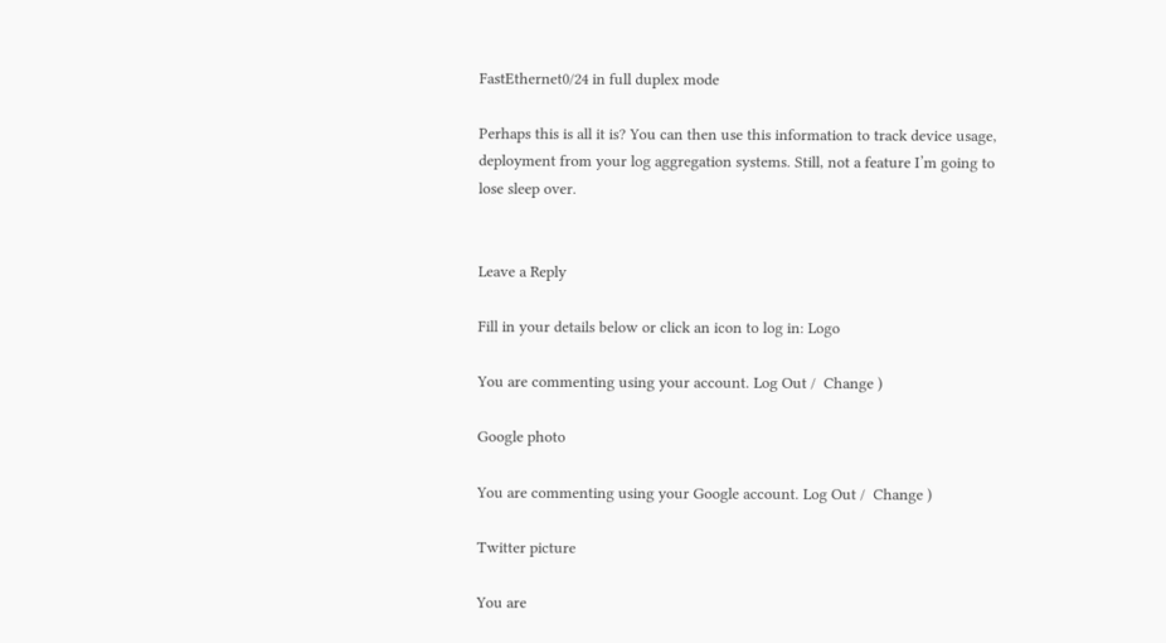FastEthernet0/24 in full duplex mode

Perhaps this is all it is? You can then use this information to track device usage, deployment from your log aggregation systems. Still, not a feature I’m going to lose sleep over.


Leave a Reply

Fill in your details below or click an icon to log in: Logo

You are commenting using your account. Log Out /  Change )

Google photo

You are commenting using your Google account. Log Out /  Change )

Twitter picture

You are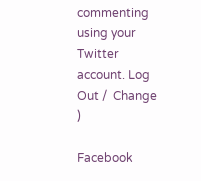commenting using your Twitter account. Log Out /  Change )

Facebook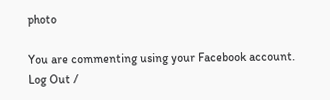photo

You are commenting using your Facebook account. Log Out /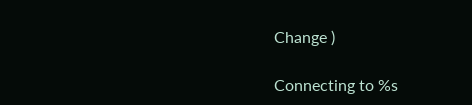Change )

Connecting to %s